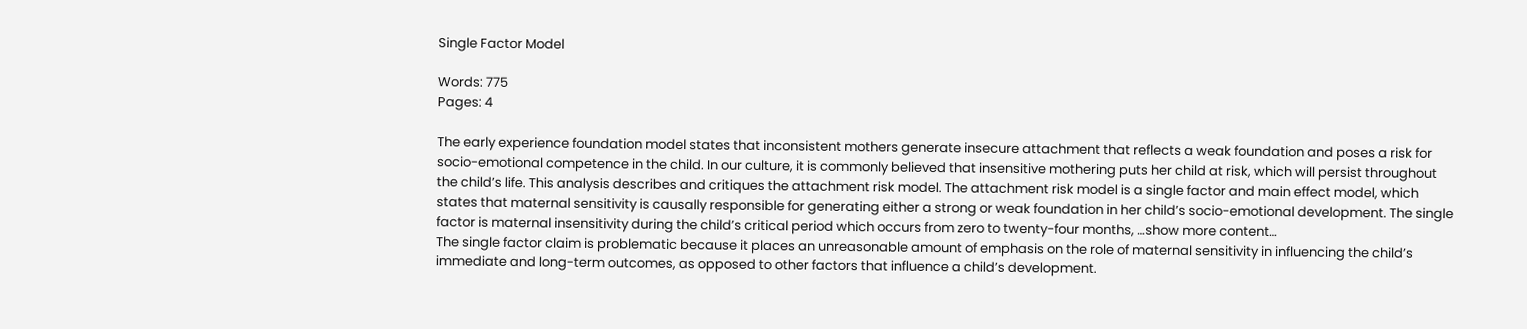Single Factor Model

Words: 775
Pages: 4

The early experience foundation model states that inconsistent mothers generate insecure attachment that reflects a weak foundation and poses a risk for socio-emotional competence in the child. In our culture, it is commonly believed that insensitive mothering puts her child at risk, which will persist throughout the child’s life. This analysis describes and critiques the attachment risk model. The attachment risk model is a single factor and main effect model, which states that maternal sensitivity is causally responsible for generating either a strong or weak foundation in her child’s socio-emotional development. The single factor is maternal insensitivity during the child’s critical period which occurs from zero to twenty-four months, …show more content…
The single factor claim is problematic because it places an unreasonable amount of emphasis on the role of maternal sensitivity in influencing the child’s immediate and long-term outcomes, as opposed to other factors that influence a child’s development.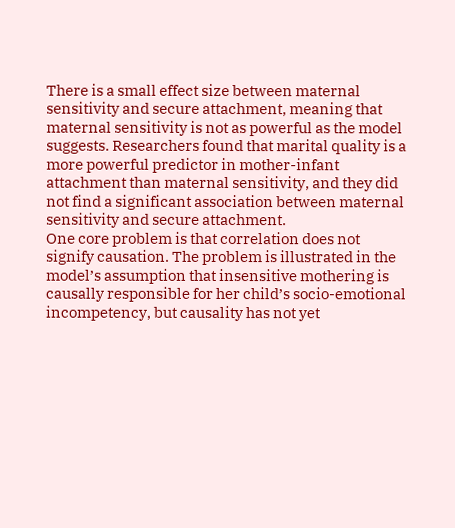There is a small effect size between maternal sensitivity and secure attachment, meaning that maternal sensitivity is not as powerful as the model suggests. Researchers found that marital quality is a more powerful predictor in mother-infant attachment than maternal sensitivity, and they did not find a significant association between maternal sensitivity and secure attachment.
One core problem is that correlation does not signify causation. The problem is illustrated in the model’s assumption that insensitive mothering is causally responsible for her child’s socio-emotional incompetency, but causality has not yet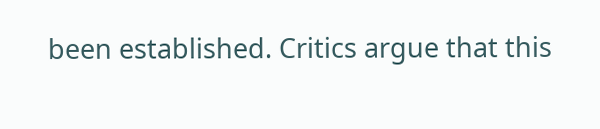been established. Critics argue that this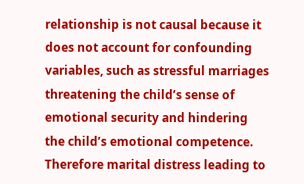relationship is not causal because it does not account for confounding variables, such as stressful marriages threatening the child’s sense of emotional security and hindering the child’s emotional competence. Therefore marital distress leading to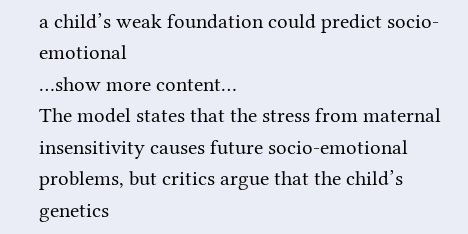a child’s weak foundation could predict socio-emotional
…show more content…
The model states that the stress from maternal insensitivity causes future socio-emotional problems, but critics argue that the child’s genetics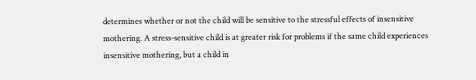determines whether or not the child will be sensitive to the stressful effects of insensitive mothering. A stress-sensitive child is at greater risk for problems if the same child experiences insensitive mothering, but a child in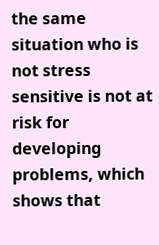the same situation who is not stress sensitive is not at risk for developing problems, which shows that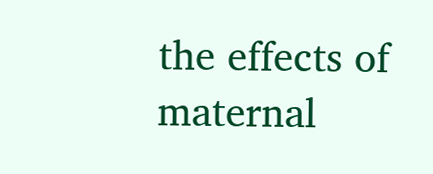the effects of maternal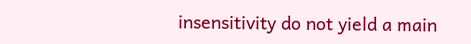insensitivity do not yield a main